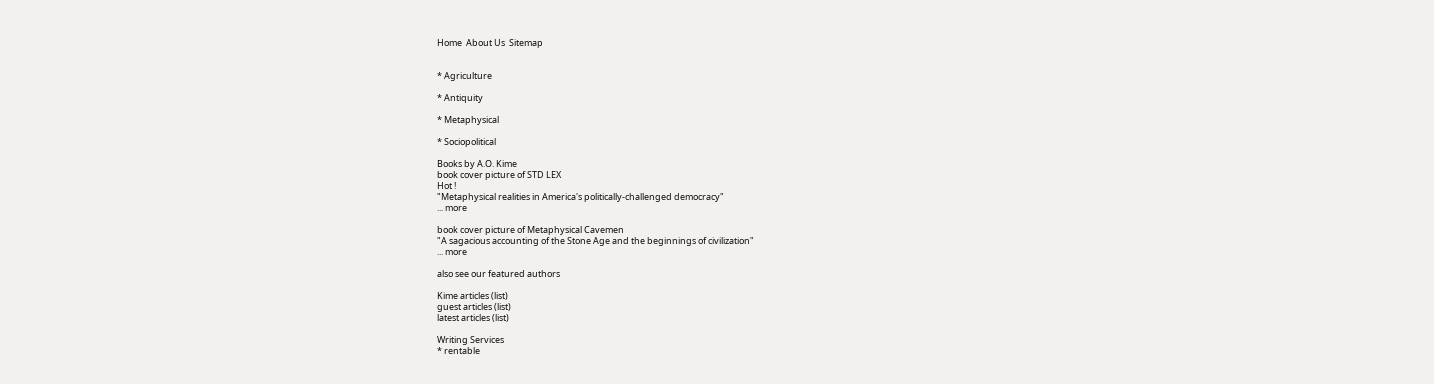Home  About Us  Sitemap


* Agriculture

* Antiquity

* Metaphysical

* Sociopolitical

Books by A.O. Kime
book cover picture of STD LEX
Hot !
"Metaphysical realities in America's politically-challenged democracy"
... more

book cover picture of Metaphysical Cavemen
"A sagacious accounting of the Stone Age and the beginnings of civilization"
... more

also see our featured authors

Kime articles (list)
guest articles (list)
latest articles (list)

Writing Services
* rentable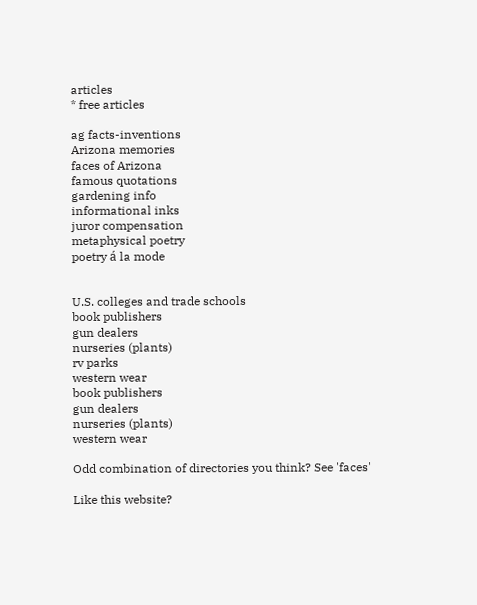articles
* free articles

ag facts-inventions
Arizona memories
faces of Arizona
famous quotations
gardening info
informational inks
juror compensation
metaphysical poetry
poetry á la mode


U.S. colleges and trade schools
book publishers
gun dealers
nurseries (plants)
rv parks
western wear
book publishers
gun dealers
nurseries (plants)
western wear

Odd combination of directories you think? See 'faces'

Like this website?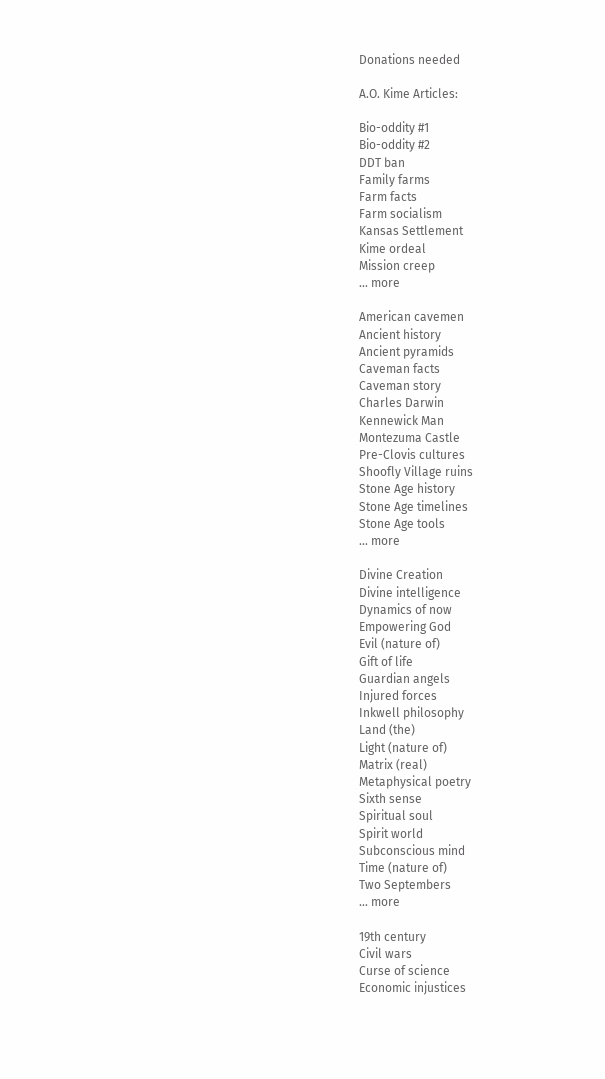Donations needed

A.O. Kime Articles:

Bio-oddity #1
Bio-oddity #2
DDT ban
Family farms
Farm facts
Farm socialism
Kansas Settlement
Kime ordeal
Mission creep
... more

American cavemen
Ancient history
Ancient pyramids
Caveman facts
Caveman story
Charles Darwin
Kennewick Man
Montezuma Castle
Pre-Clovis cultures
Shoofly Village ruins
Stone Age history
Stone Age timelines
Stone Age tools
... more

Divine Creation
Divine intelligence
Dynamics of now
Empowering God
Evil (nature of)
Gift of life
Guardian angels
Injured forces
Inkwell philosophy
Land (the)
Light (nature of)
Matrix (real)
Metaphysical poetry
Sixth sense
Spiritual soul
Spirit world
Subconscious mind
Time (nature of)
Two Septembers
... more

19th century
Civil wars
Curse of science
Economic injustices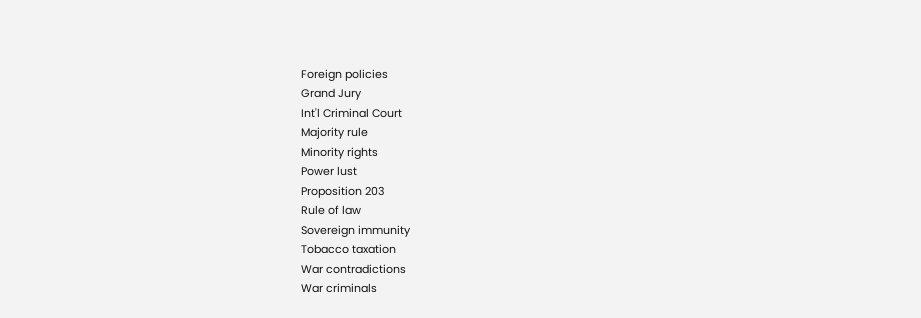Foreign policies
Grand Jury
Int'l Criminal Court
Majority rule
Minority rights
Power lust
Proposition 203
Rule of law
Sovereign immunity
Tobacco taxation
War contradictions
War criminals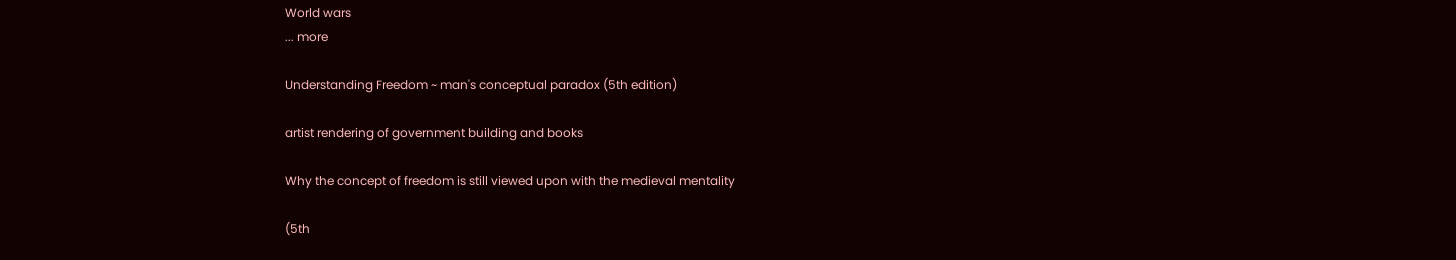World wars
... more

Understanding Freedom ~ man's conceptual paradox (5th edition)

artist rendering of government building and books

Why the concept of freedom is still viewed upon with the medieval mentality

(5th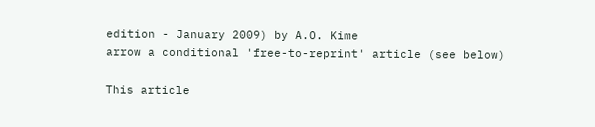edition - January 2009) by A.O. Kime
arrow a conditional 'free-to-reprint' article (see below)

This article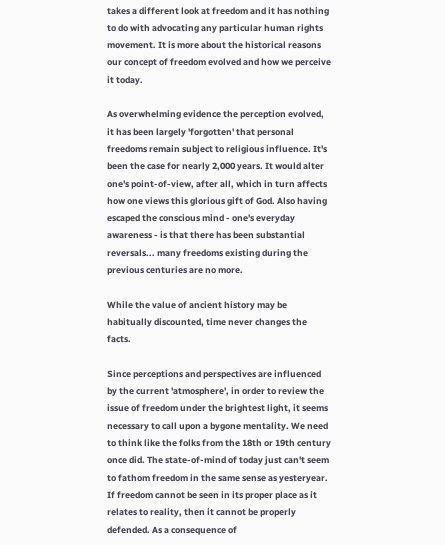takes a different look at freedom and it has nothing to do with advocating any particular human rights movement. It is more about the historical reasons our concept of freedom evolved and how we perceive it today.

As overwhelming evidence the perception evolved, it has been largely 'forgotten' that personal freedoms remain subject to religious influence. It's been the case for nearly 2,000 years. It would alter one's point-of-view, after all, which in turn affects how one views this glorious gift of God. Also having escaped the conscious mind - one's everyday awareness - is that there has been substantial reversals... many freedoms existing during the previous centuries are no more.

While the value of ancient history may be habitually discounted, time never changes the facts.

Since perceptions and perspectives are influenced by the current 'atmosphere', in order to review the issue of freedom under the brightest light, it seems necessary to call upon a bygone mentality. We need to think like the folks from the 18th or 19th century once did. The state-of-mind of today just can't seem to fathom freedom in the same sense as yesteryear. If freedom cannot be seen in its proper place as it relates to reality, then it cannot be properly defended. As a consequence of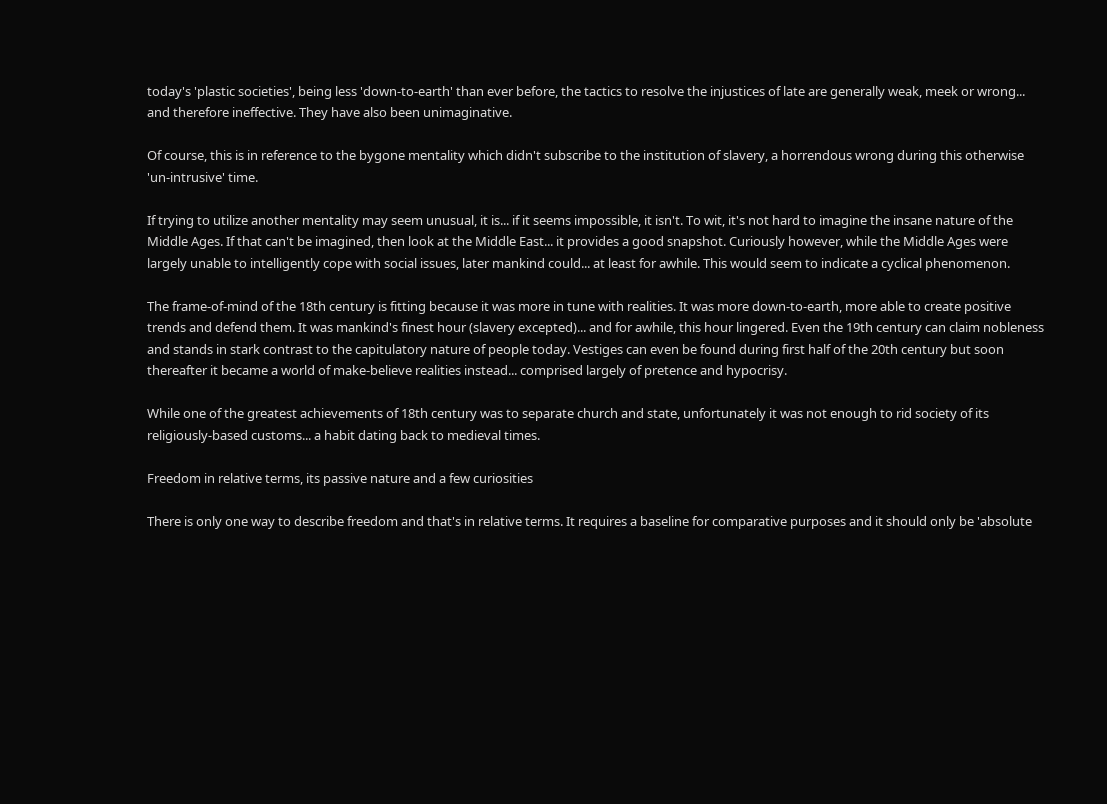today's 'plastic societies', being less 'down-to-earth' than ever before, the tactics to resolve the injustices of late are generally weak, meek or wrong... and therefore ineffective. They have also been unimaginative.

Of course, this is in reference to the bygone mentality which didn't subscribe to the institution of slavery, a horrendous wrong during this otherwise 'un-intrusive' time.

If trying to utilize another mentality may seem unusual, it is... if it seems impossible, it isn't. To wit, it's not hard to imagine the insane nature of the Middle Ages. If that can't be imagined, then look at the Middle East... it provides a good snapshot. Curiously however, while the Middle Ages were largely unable to intelligently cope with social issues, later mankind could... at least for awhile. This would seem to indicate a cyclical phenomenon.

The frame-of-mind of the 18th century is fitting because it was more in tune with realities. It was more down-to-earth, more able to create positive trends and defend them. It was mankind's finest hour (slavery excepted)... and for awhile, this hour lingered. Even the 19th century can claim nobleness and stands in stark contrast to the capitulatory nature of people today. Vestiges can even be found during first half of the 20th century but soon thereafter it became a world of make-believe realities instead... comprised largely of pretence and hypocrisy.

While one of the greatest achievements of 18th century was to separate church and state, unfortunately it was not enough to rid society of its religiously-based customs... a habit dating back to medieval times.

Freedom in relative terms, its passive nature and a few curiosities

There is only one way to describe freedom and that's in relative terms. It requires a baseline for comparative purposes and it should only be 'absolute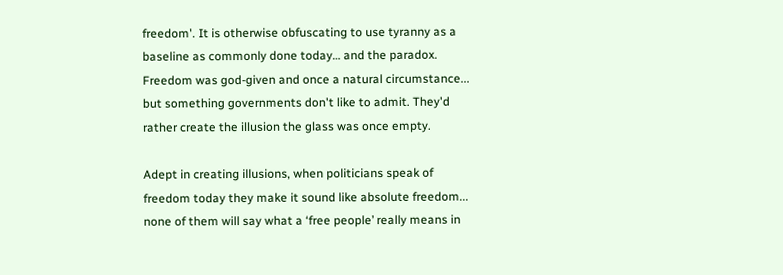freedom'. It is otherwise obfuscating to use tyranny as a baseline as commonly done today… and the paradox. Freedom was god-given and once a natural circumstance... but something governments don't like to admit. They'd rather create the illusion the glass was once empty.

Adept in creating illusions, when politicians speak of freedom today they make it sound like absolute freedom... none of them will say what a ‘free people’ really means in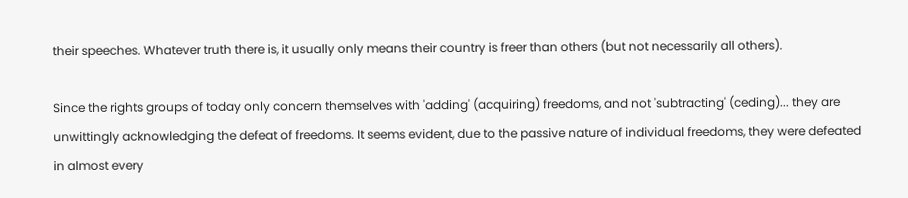their speeches. Whatever truth there is, it usually only means their country is freer than others (but not necessarily all others).

Since the rights groups of today only concern themselves with 'adding' (acquiring) freedoms, and not 'subtracting' (ceding)... they are unwittingly acknowledging the defeat of freedoms. It seems evident, due to the passive nature of individual freedoms, they were defeated in almost every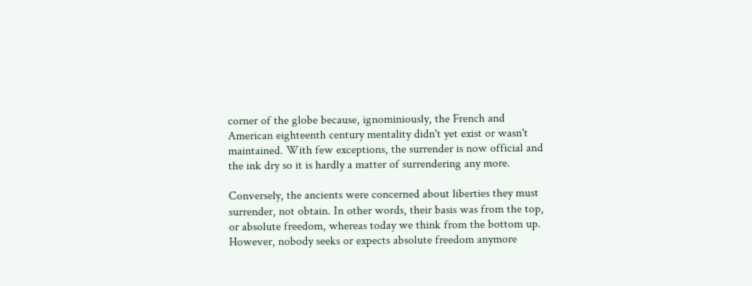corner of the globe because, ignominiously, the French and American eighteenth century mentality didn't yet exist or wasn't maintained. With few exceptions, the surrender is now official and the ink dry so it is hardly a matter of surrendering any more.

Conversely, the ancients were concerned about liberties they must surrender, not obtain. In other words, their basis was from the top, or absolute freedom, whereas today we think from the bottom up. However, nobody seeks or expects absolute freedom anymore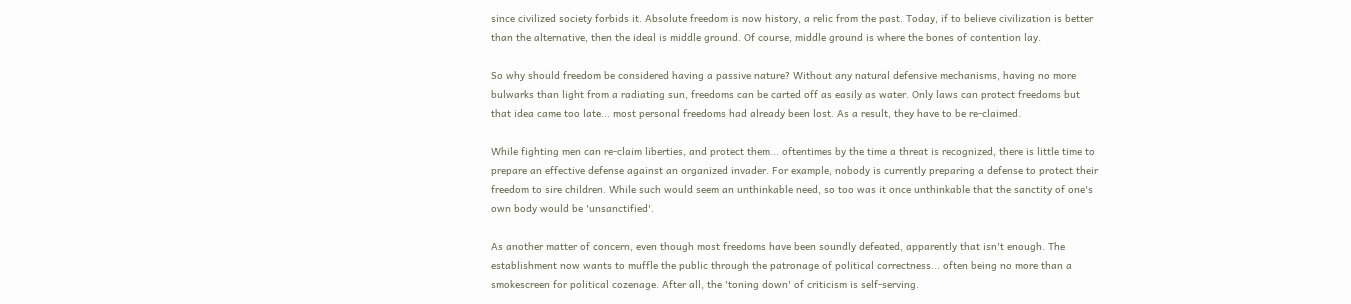since civilized society forbids it. Absolute freedom is now history, a relic from the past. Today, if to believe civilization is better than the alternative, then the ideal is middle ground. Of course, middle ground is where the bones of contention lay.

So why should freedom be considered having a passive nature? Without any natural defensive mechanisms, having no more bulwarks than light from a radiating sun, freedoms can be carted off as easily as water. Only laws can protect freedoms but that idea came too late... most personal freedoms had already been lost. As a result, they have to be re-claimed.

While fighting men can re-claim liberties, and protect them... oftentimes by the time a threat is recognized, there is little time to prepare an effective defense against an organized invader. For example, nobody is currently preparing a defense to protect their freedom to sire children. While such would seem an unthinkable need, so too was it once unthinkable that the sanctity of one's own body would be 'unsanctified'.

As another matter of concern, even though most freedoms have been soundly defeated, apparently that isn't enough. The establishment now wants to muffle the public through the patronage of political correctness... often being no more than a smokescreen for political cozenage. After all, the 'toning down' of criticism is self-serving.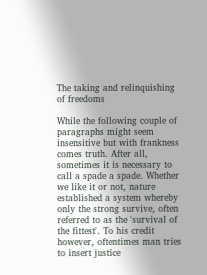The taking and relinquishing of freedoms

While the following couple of paragraphs might seem insensitive but with frankness comes truth. After all, sometimes it is necessary to call a spade a spade. Whether we like it or not, nature established a system whereby only the strong survive, often referred to as the 'survival of the fittest'. To his credit however, oftentimes man tries to insert justice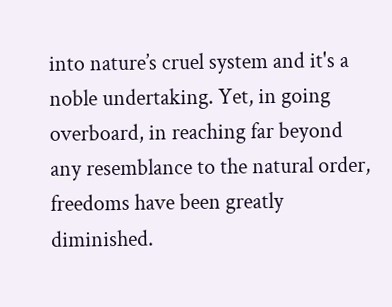into nature’s cruel system and it's a noble undertaking. Yet, in going overboard, in reaching far beyond any resemblance to the natural order, freedoms have been greatly diminished.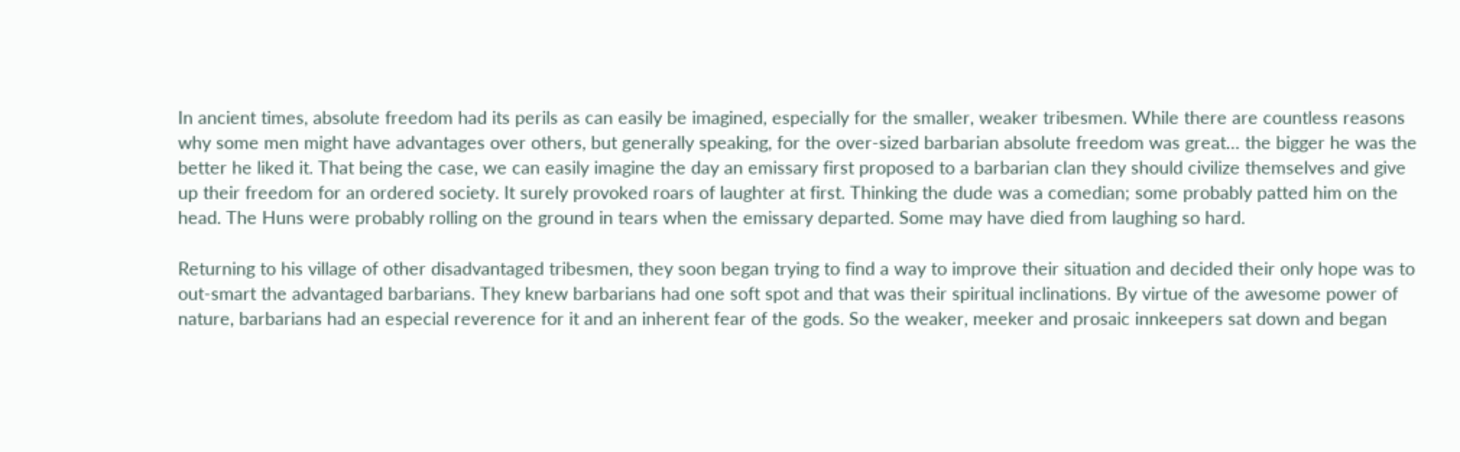In ancient times, absolute freedom had its perils as can easily be imagined, especially for the smaller, weaker tribesmen. While there are countless reasons why some men might have advantages over others, but generally speaking, for the over-sized barbarian absolute freedom was great… the bigger he was the better he liked it. That being the case, we can easily imagine the day an emissary first proposed to a barbarian clan they should civilize themselves and give up their freedom for an ordered society. It surely provoked roars of laughter at first. Thinking the dude was a comedian; some probably patted him on the head. The Huns were probably rolling on the ground in tears when the emissary departed. Some may have died from laughing so hard.

Returning to his village of other disadvantaged tribesmen, they soon began trying to find a way to improve their situation and decided their only hope was to out-smart the advantaged barbarians. They knew barbarians had one soft spot and that was their spiritual inclinations. By virtue of the awesome power of nature, barbarians had an especial reverence for it and an inherent fear of the gods. So the weaker, meeker and prosaic innkeepers sat down and began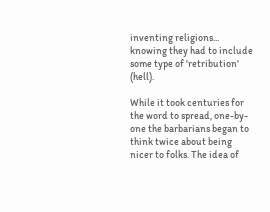inventing religions... knowing they had to include some type of 'retribution' (hell).

While it took centuries for the word to spread, one-by-one the barbarians began to think twice about being nicer to folks. The idea of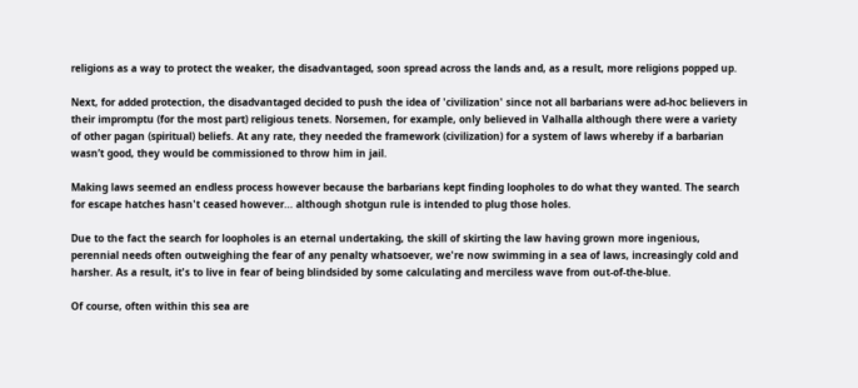religions as a way to protect the weaker, the disadvantaged, soon spread across the lands and, as a result, more religions popped up.

Next, for added protection, the disadvantaged decided to push the idea of 'civilization' since not all barbarians were ad-hoc believers in their impromptu (for the most part) religious tenets. Norsemen, for example, only believed in Valhalla although there were a variety of other pagan (spiritual) beliefs. At any rate, they needed the framework (civilization) for a system of laws whereby if a barbarian wasn’t good, they would be commissioned to throw him in jail.

Making laws seemed an endless process however because the barbarians kept finding loopholes to do what they wanted. The search for escape hatches hasn't ceased however... although shotgun rule is intended to plug those holes.

Due to the fact the search for loopholes is an eternal undertaking, the skill of skirting the law having grown more ingenious, perennial needs often outweighing the fear of any penalty whatsoever, we're now swimming in a sea of laws, increasingly cold and harsher. As a result, it's to live in fear of being blindsided by some calculating and merciless wave from out-of-the-blue.

Of course, often within this sea are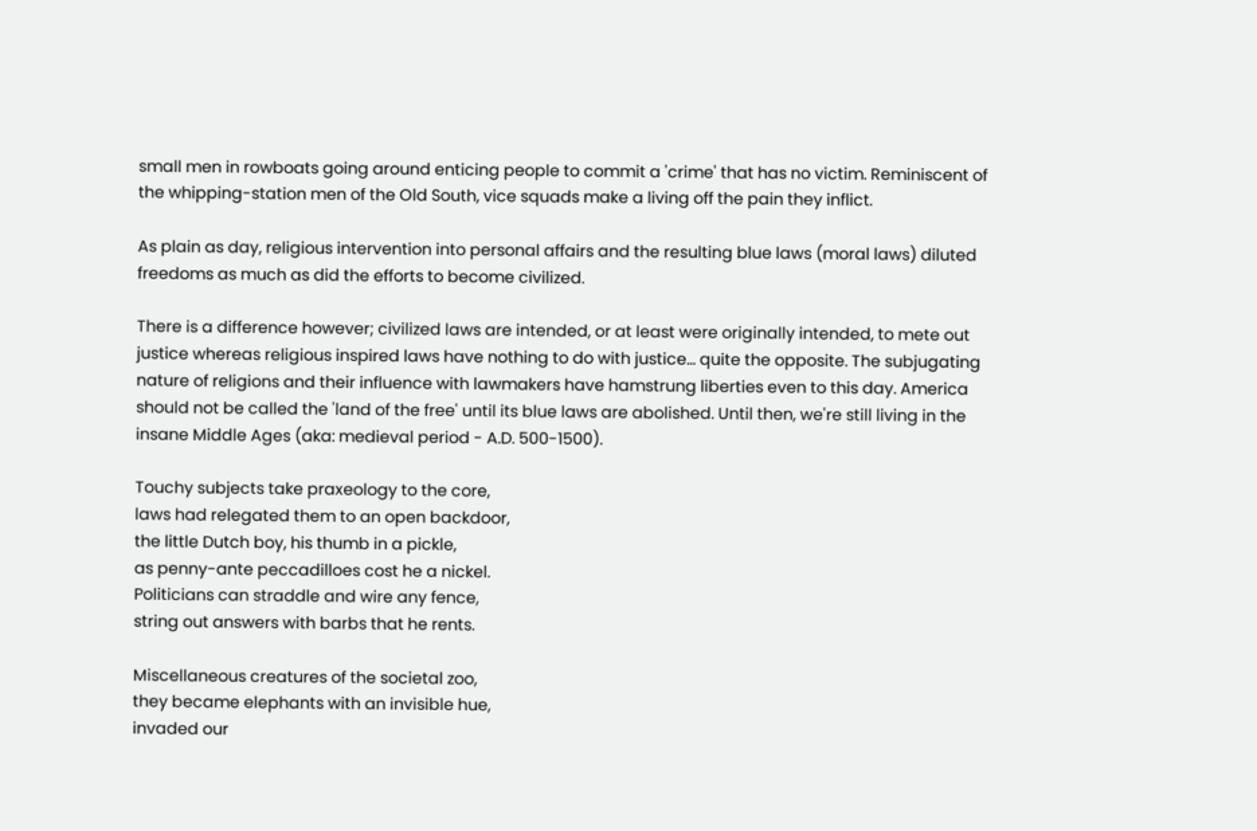small men in rowboats going around enticing people to commit a 'crime' that has no victim. Reminiscent of the whipping-station men of the Old South, vice squads make a living off the pain they inflict.

As plain as day, religious intervention into personal affairs and the resulting blue laws (moral laws) diluted freedoms as much as did the efforts to become civilized.

There is a difference however; civilized laws are intended, or at least were originally intended, to mete out justice whereas religious inspired laws have nothing to do with justice… quite the opposite. The subjugating nature of religions and their influence with lawmakers have hamstrung liberties even to this day. America should not be called the 'land of the free' until its blue laws are abolished. Until then, we're still living in the insane Middle Ages (aka: medieval period - A.D. 500-1500).

Touchy subjects take praxeology to the core,
laws had relegated them to an open backdoor,
the little Dutch boy, his thumb in a pickle,
as penny-ante peccadilloes cost he a nickel.
Politicians can straddle and wire any fence,
string out answers with barbs that he rents.

Miscellaneous creatures of the societal zoo,
they became elephants with an invisible hue,
invaded our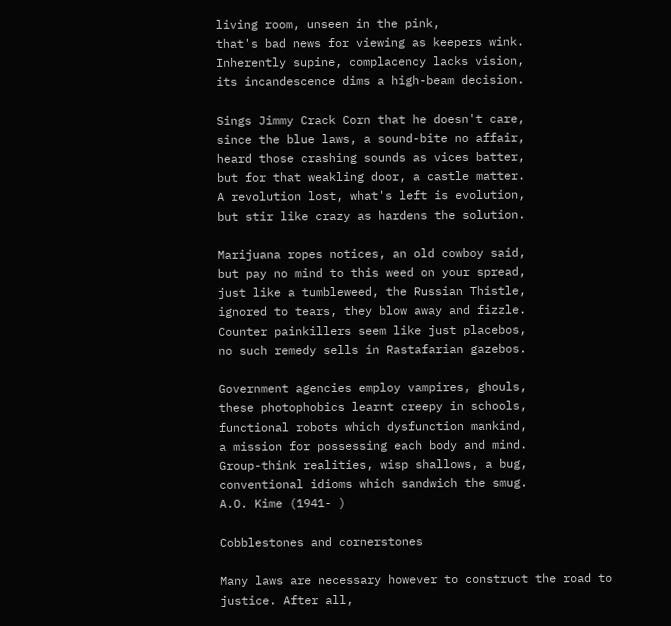living room, unseen in the pink,
that's bad news for viewing as keepers wink.
Inherently supine, complacency lacks vision,
its incandescence dims a high-beam decision.

Sings Jimmy Crack Corn that he doesn't care,
since the blue laws, a sound-bite no affair,
heard those crashing sounds as vices batter,
but for that weakling door, a castle matter.
A revolution lost, what's left is evolution,
but stir like crazy as hardens the solution.

Marijuana ropes notices, an old cowboy said,
but pay no mind to this weed on your spread,
just like a tumbleweed, the Russian Thistle,
ignored to tears, they blow away and fizzle.
Counter painkillers seem like just placebos,
no such remedy sells in Rastafarian gazebos.

Government agencies employ vampires, ghouls,
these photophobics learnt creepy in schools,
functional robots which dysfunction mankind,
a mission for possessing each body and mind.
Group-think realities, wisp shallows, a bug,
conventional idioms which sandwich the smug.
A.O. Kime (1941- )

Cobblestones and cornerstones

Many laws are necessary however to construct the road to justice. After all,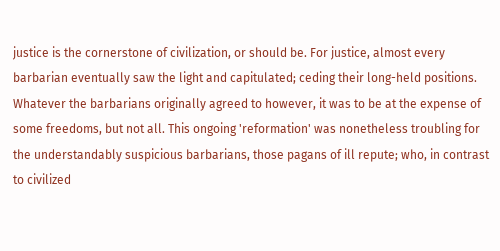justice is the cornerstone of civilization, or should be. For justice, almost every barbarian eventually saw the light and capitulated; ceding their long-held positions. Whatever the barbarians originally agreed to however, it was to be at the expense of some freedoms, but not all. This ongoing 'reformation' was nonetheless troubling for the understandably suspicious barbarians, those pagans of ill repute; who, in contrast to civilized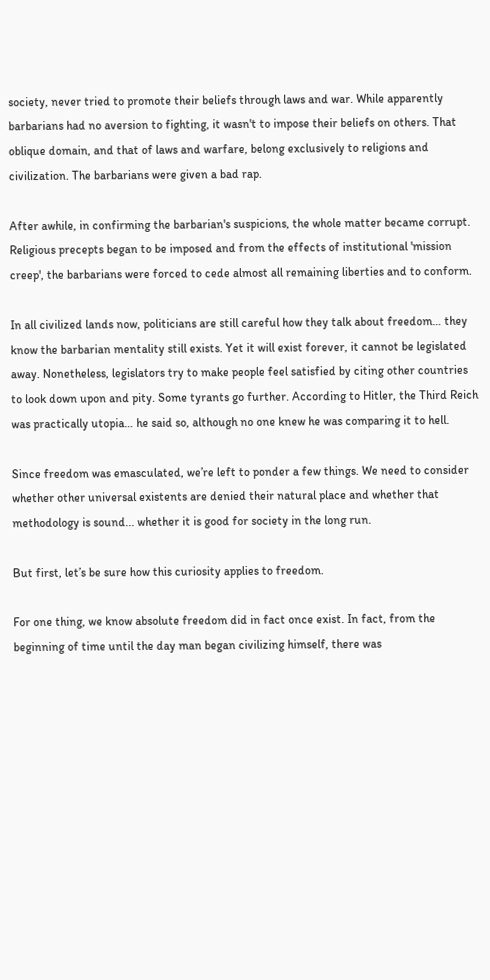society, never tried to promote their beliefs through laws and war. While apparently barbarians had no aversion to fighting, it wasn't to impose their beliefs on others. That oblique domain, and that of laws and warfare, belong exclusively to religions and civilization. The barbarians were given a bad rap.

After awhile, in confirming the barbarian's suspicions, the whole matter became corrupt. Religious precepts began to be imposed and from the effects of institutional 'mission creep', the barbarians were forced to cede almost all remaining liberties and to conform.

In all civilized lands now, politicians are still careful how they talk about freedom… they know the barbarian mentality still exists. Yet it will exist forever, it cannot be legislated away. Nonetheless, legislators try to make people feel satisfied by citing other countries to look down upon and pity. Some tyrants go further. According to Hitler, the Third Reich was practically utopia… he said so, although no one knew he was comparing it to hell.

Since freedom was emasculated, we’re left to ponder a few things. We need to consider whether other universal existents are denied their natural place and whether that methodology is sound... whether it is good for society in the long run.

But first, let’s be sure how this curiosity applies to freedom.

For one thing, we know absolute freedom did in fact once exist. In fact, from the beginning of time until the day man began civilizing himself, there was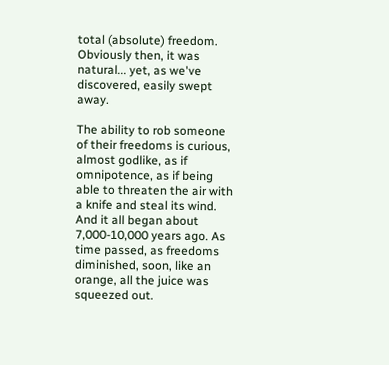total (absolute) freedom. Obviously then, it was natural... yet, as we've discovered, easily swept away.

The ability to rob someone of their freedoms is curious, almost godlike, as if omnipotence, as if being able to threaten the air with a knife and steal its wind. And it all began about 7,000-10,000 years ago. As time passed, as freedoms diminished, soon, like an orange, all the juice was squeezed out.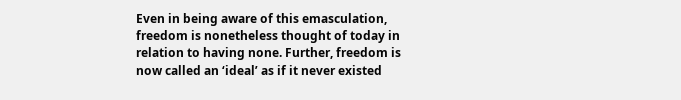Even in being aware of this emasculation, freedom is nonetheless thought of today in relation to having none. Further, freedom is now called an ‘ideal’ as if it never existed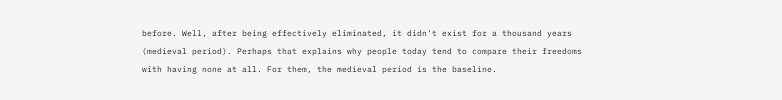before. Well, after being effectively eliminated, it didn't exist for a thousand years (medieval period). Perhaps that explains why people today tend to compare their freedoms with having none at all. For them, the medieval period is the baseline.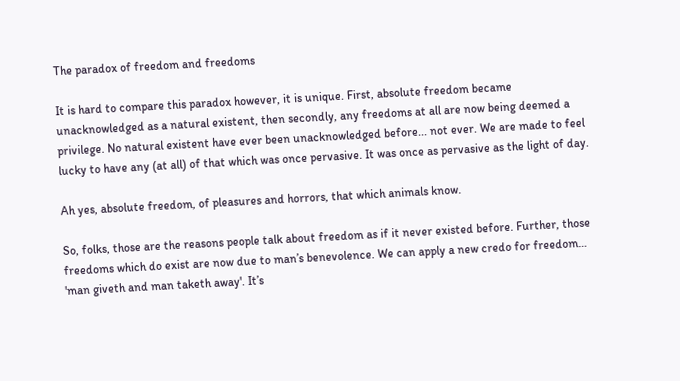The paradox of freedom and freedoms

It is hard to compare this paradox however, it is unique. First, absolute freedom became unacknowledged as a natural existent, then secondly, any freedoms at all are now being deemed a privilege. No natural existent have ever been unacknowledged before... not ever. We are made to feel lucky to have any (at all) of that which was once pervasive. It was once as pervasive as the light of day.

Ah yes, absolute freedom, of pleasures and horrors, that which animals know.

So, folks, those are the reasons people talk about freedom as if it never existed before. Further, those freedoms which do exist are now due to man’s benevolence. We can apply a new credo for freedom… 'man giveth and man taketh away'. It’s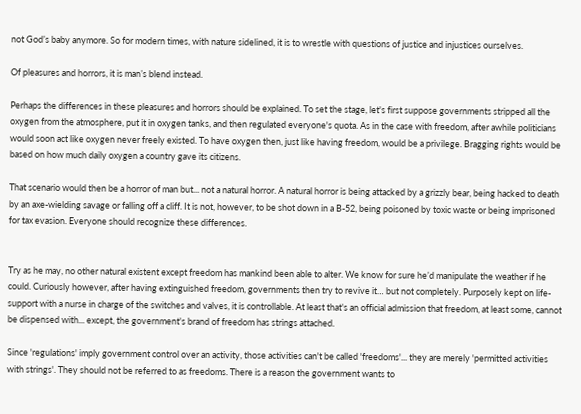not God’s baby anymore. So for modern times, with nature sidelined, it is to wrestle with questions of justice and injustices ourselves.

Of pleasures and horrors, it is man’s blend instead.

Perhaps the differences in these pleasures and horrors should be explained. To set the stage, let's first suppose governments stripped all the oxygen from the atmosphere, put it in oxygen tanks, and then regulated everyone's quota. As in the case with freedom, after awhile politicians would soon act like oxygen never freely existed. To have oxygen then, just like having freedom, would be a privilege. Bragging rights would be based on how much daily oxygen a country gave its citizens.

That scenario would then be a horror of man but... not a natural horror. A natural horror is being attacked by a grizzly bear, being hacked to death by an axe-wielding savage or falling off a cliff. It is not, however, to be shot down in a B-52, being poisoned by toxic waste or being imprisoned for tax evasion. Everyone should recognize these differences.


Try as he may, no other natural existent except freedom has mankind been able to alter. We know for sure he’d manipulate the weather if he could. Curiously however, after having extinguished freedom, governments then try to revive it… but not completely. Purposely kept on life-support with a nurse in charge of the switches and valves, it is controllable. At least that's an official admission that freedom, at least some, cannot be dispensed with... except, the government's brand of freedom has strings attached.

Since 'regulations' imply government control over an activity, those activities can't be called 'freedoms'... they are merely 'permitted activities with strings'. They should not be referred to as freedoms. There is a reason the government wants to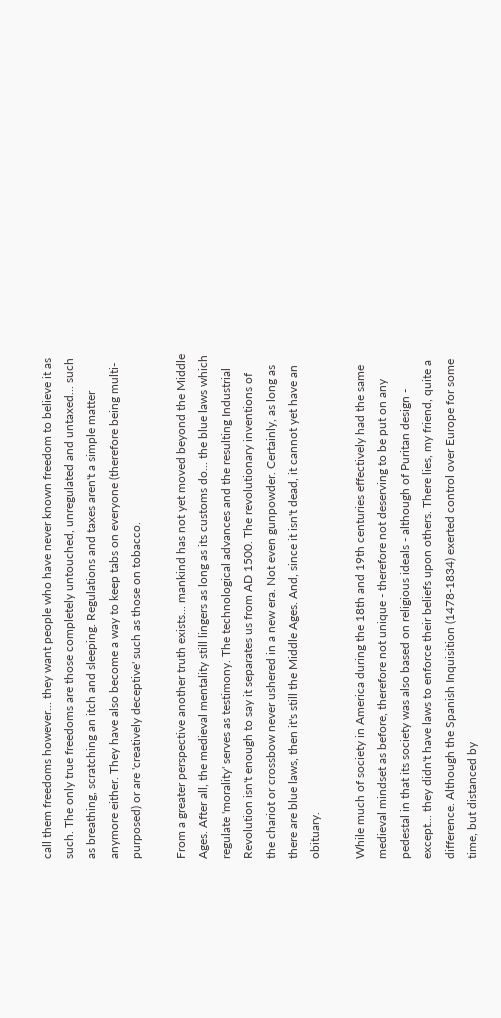call them freedoms however... they want people who have never known freedom to believe it as such. The only true freedoms are those completely untouched, unregulated and untaxed... such as breathing, scratching an itch and sleeping. Regulations and taxes aren't a simple matter anymore either. They have also become a way to keep tabs on everyone (therefore being multi-purposed) or are 'creatively deceptive' such as those on tobacco.

From a greater perspective another truth exists... mankind has not yet moved beyond the Middle Ages. After all, the medieval mentality still lingers as long as its customs do... the blue laws which regulate 'morality' serves as testimony. The technological advances and the resulting Industrial Revolution isn't enough to say it separates us from AD 1500. The revolutionary inventions of the chariot or crossbow never ushered in a new era. Not even gunpowder. Certainly, as long as there are blue laws, then it's still the Middle Ages. And, since it isn't dead, it cannot yet have an obituary.

While much of society in America during the 18th and 19th centuries effectively had the same medieval mindset as before, therefore not unique - therefore not deserving to be put on any pedestal in that its society was also based on religious ideals - although of Puritan design - except... they didn't have laws to enforce their beliefs upon others. There lies, my friend, quite a difference. Although the Spanish Inquisition (1478-1834) exerted control over Europe for some time, but distanced by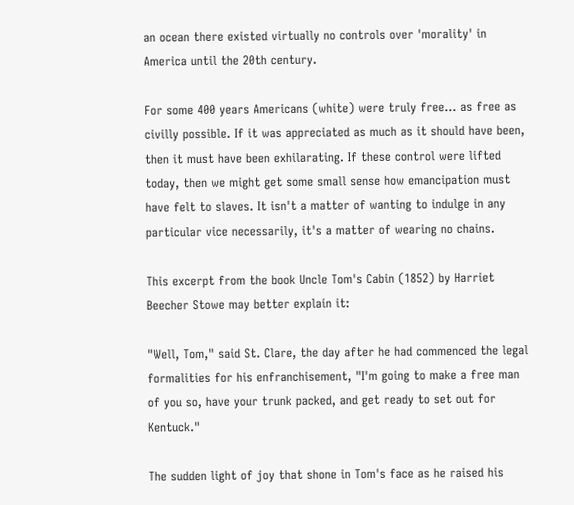an ocean there existed virtually no controls over 'morality' in America until the 20th century.

For some 400 years Americans (white) were truly free... as free as civilly possible. If it was appreciated as much as it should have been, then it must have been exhilarating. If these control were lifted today, then we might get some small sense how emancipation must have felt to slaves. It isn't a matter of wanting to indulge in any particular vice necessarily, it's a matter of wearing no chains.

This excerpt from the book Uncle Tom's Cabin (1852) by Harriet Beecher Stowe may better explain it:

"Well, Tom," said St. Clare, the day after he had commenced the legal formalities for his enfranchisement, "I'm going to make a free man of you so, have your trunk packed, and get ready to set out for Kentuck."

The sudden light of joy that shone in Tom's face as he raised his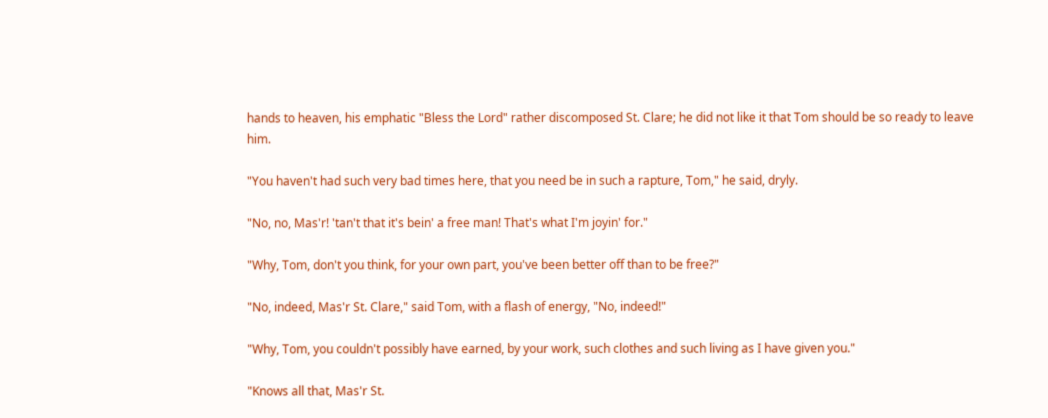hands to heaven, his emphatic "Bless the Lord" rather discomposed St. Clare; he did not like it that Tom should be so ready to leave him.

"You haven't had such very bad times here, that you need be in such a rapture, Tom," he said, dryly.

"No, no, Mas'r! 'tan't that it's bein' a free man! That's what I'm joyin' for."

"Why, Tom, don't you think, for your own part, you've been better off than to be free?"

"No, indeed, Mas'r St. Clare," said Tom, with a flash of energy, "No, indeed!"

"Why, Tom, you couldn't possibly have earned, by your work, such clothes and such living as I have given you."

"Knows all that, Mas'r St.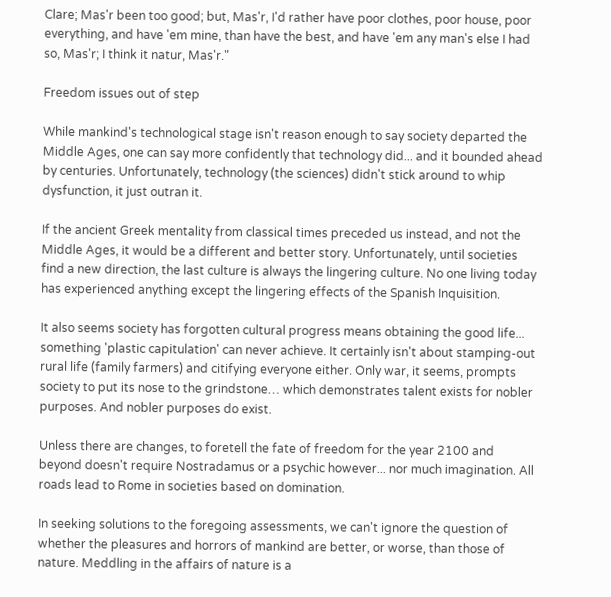Clare; Mas'r been too good; but, Mas'r, I'd rather have poor clothes, poor house, poor everything, and have 'em mine, than have the best, and have 'em any man's else I had so, Mas'r; I think it natur, Mas'r."

Freedom issues out of step

While mankind's technological stage isn't reason enough to say society departed the Middle Ages, one can say more confidently that technology did... and it bounded ahead by centuries. Unfortunately, technology (the sciences) didn't stick around to whip dysfunction, it just outran it.

If the ancient Greek mentality from classical times preceded us instead, and not the Middle Ages, it would be a different and better story. Unfortunately, until societies find a new direction, the last culture is always the lingering culture. No one living today has experienced anything except the lingering effects of the Spanish Inquisition.

It also seems society has forgotten cultural progress means obtaining the good life... something 'plastic capitulation' can never achieve. It certainly isn't about stamping-out rural life (family farmers) and citifying everyone either. Only war, it seems, prompts society to put its nose to the grindstone… which demonstrates talent exists for nobler purposes. And nobler purposes do exist.

Unless there are changes, to foretell the fate of freedom for the year 2100 and beyond doesn't require Nostradamus or a psychic however... nor much imagination. All roads lead to Rome in societies based on domination.

In seeking solutions to the foregoing assessments, we can't ignore the question of whether the pleasures and horrors of mankind are better, or worse, than those of nature. Meddling in the affairs of nature is a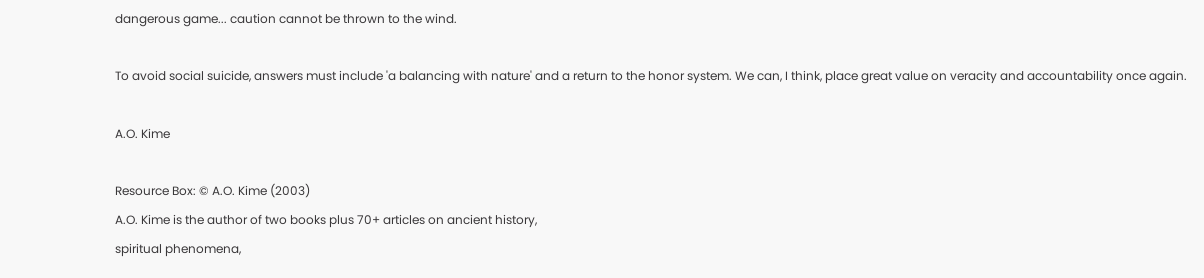dangerous game... caution cannot be thrown to the wind.

To avoid social suicide, answers must include 'a balancing with nature' and a return to the honor system. We can, I think, place great value on veracity and accountability once again.

A.O. Kime

Resource Box: © A.O. Kime (2003)
A.O. Kime is the author of two books plus 70+ articles on ancient history,
spiritual phenomena,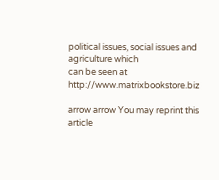political issues, social issues and agriculture which
can be seen at http://www.matrixbookstore.biz

arrow arrow You may reprint this article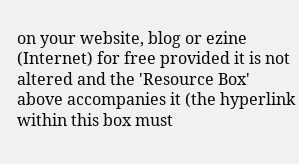on your website, blog or ezine (Internet) for free provided it is not altered and the 'Resource Box' above accompanies it (the hyperlink within this box must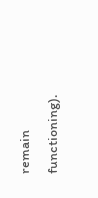remain functioning).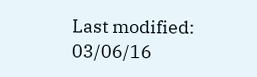Last modified: 03/06/16